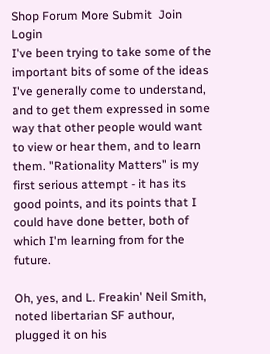Shop Forum More Submit  Join Login
I've been trying to take some of the important bits of some of the ideas I've generally come to understand, and to get them expressed in some way that other people would want to view or hear them, and to learn them. "Rationality Matters" is my first serious attempt - it has its good points, and its points that I could have done better, both of which I'm learning from for the future.

Oh, yes, and L. Freakin' Neil Smith, noted libertarian SF authour, plugged it on his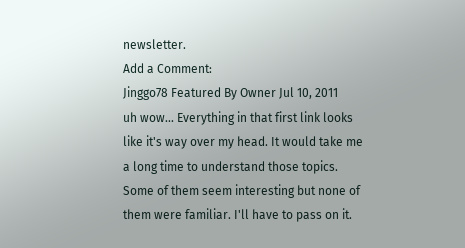newsletter.
Add a Comment:
Jinggo78 Featured By Owner Jul 10, 2011
uh wow... Everything in that first link looks like it's way over my head. It would take me a long time to understand those topics. Some of them seem interesting but none of them were familiar. I'll have to pass on it.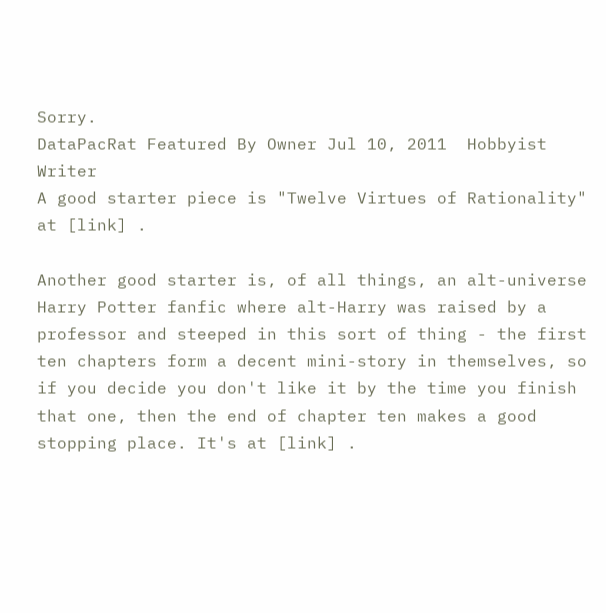Sorry.
DataPacRat Featured By Owner Jul 10, 2011  Hobbyist Writer
A good starter piece is "Twelve Virtues of Rationality" at [link] .

Another good starter is, of all things, an alt-universe Harry Potter fanfic where alt-Harry was raised by a professor and steeped in this sort of thing - the first ten chapters form a decent mini-story in themselves, so if you decide you don't like it by the time you finish that one, then the end of chapter ten makes a good stopping place. It's at [link] .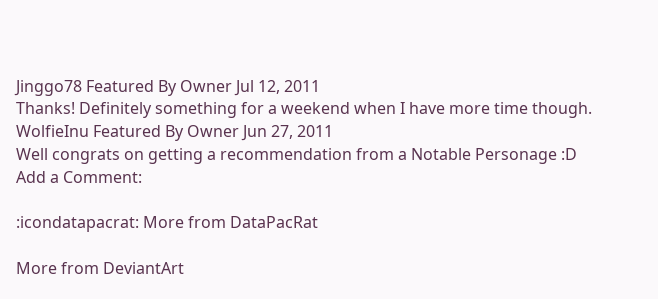Jinggo78 Featured By Owner Jul 12, 2011
Thanks! Definitely something for a weekend when I have more time though.
WolfieInu Featured By Owner Jun 27, 2011
Well congrats on getting a recommendation from a Notable Personage :D
Add a Comment:

:icondatapacrat: More from DataPacRat

More from DeviantArt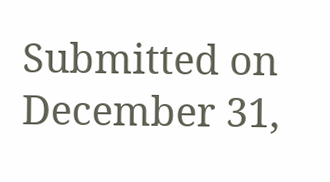Submitted on
December 31,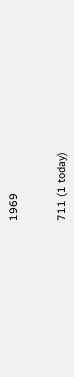1969


711 (1 today)